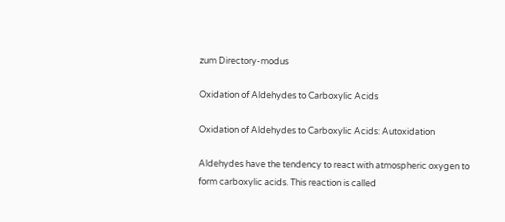zum Directory-modus

Oxidation of Aldehydes to Carboxylic Acids

Oxidation of Aldehydes to Carboxylic Acids: Autoxidation

Aldehydes have the tendency to react with atmospheric oxygen to form carboxylic acids. This reaction is called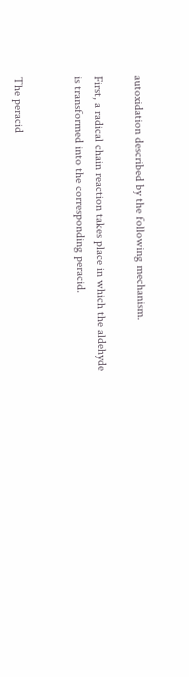autoxidation described by the following mechanism.

First, a radical chain reaction takes place in which the aldehyde is transformed into the corresponding peracid.


The peracid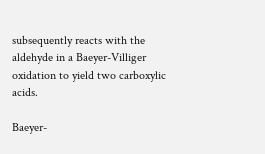subsequently reacts with the aldehyde in a Baeyer-Villiger oxidation to yield two carboxylic acids.

Baeyer-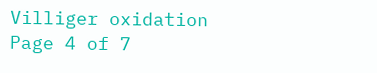Villiger oxidation
Page 4 of 7